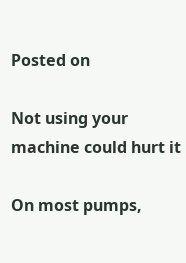Posted on

Not using your machine could hurt it

On most pumps,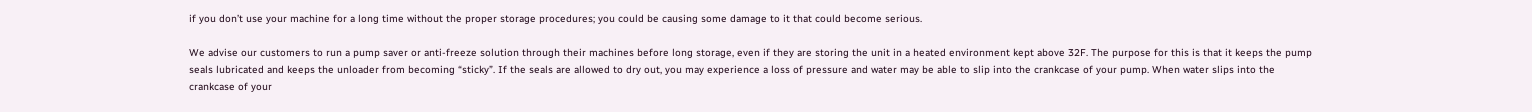if you don’t use your machine for a long time without the proper storage procedures; you could be causing some damage to it that could become serious.

We advise our customers to run a pump saver or anti-freeze solution through their machines before long storage, even if they are storing the unit in a heated environment kept above 32F. The purpose for this is that it keeps the pump seals lubricated and keeps the unloader from becoming “sticky”. If the seals are allowed to dry out, you may experience a loss of pressure and water may be able to slip into the crankcase of your pump. When water slips into the crankcase of your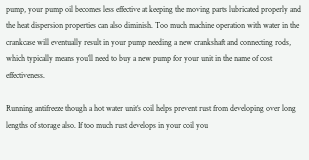pump, your pump oil becomes less effective at keeping the moving parts lubricated properly and the heat dispersion properties can also diminish. Too much machine operation with water in the crankcase will eventually result in your pump needing a new crankshaft and connecting rods, which typically means you’ll need to buy a new pump for your unit in the name of cost effectiveness.

Running antifreeze though a hot water unit’s coil helps prevent rust from developing over long lengths of storage also. If too much rust develops in your coil you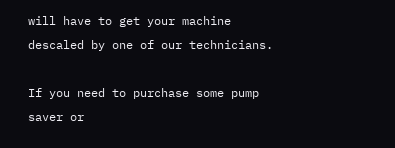will have to get your machine descaled by one of our technicians.

If you need to purchase some pump saver or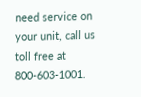need service on your unit, call us toll free at 800-603-1001.